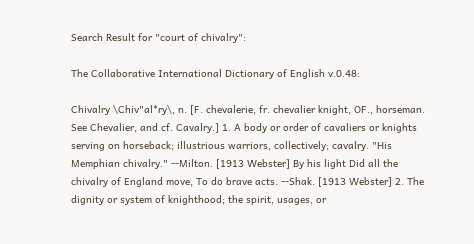Search Result for "court of chivalry":

The Collaborative International Dictionary of English v.0.48:

Chivalry \Chiv"al*ry\, n. [F. chevalerie, fr. chevalier knight, OF., horseman. See Chevalier, and cf. Cavalry.] 1. A body or order of cavaliers or knights serving on horseback; illustrious warriors, collectively; cavalry. "His Memphian chivalry." --Milton. [1913 Webster] By his light Did all the chivalry of England move, To do brave acts. --Shak. [1913 Webster] 2. The dignity or system of knighthood; the spirit, usages, or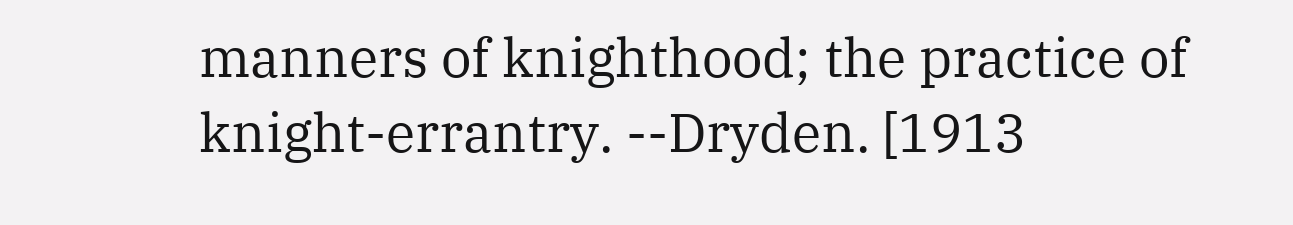manners of knighthood; the practice of knight-errantry. --Dryden. [1913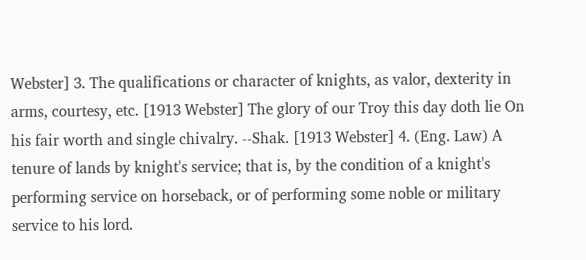Webster] 3. The qualifications or character of knights, as valor, dexterity in arms, courtesy, etc. [1913 Webster] The glory of our Troy this day doth lie On his fair worth and single chivalry. --Shak. [1913 Webster] 4. (Eng. Law) A tenure of lands by knight's service; that is, by the condition of a knight's performing service on horseback, or of performing some noble or military service to his lord.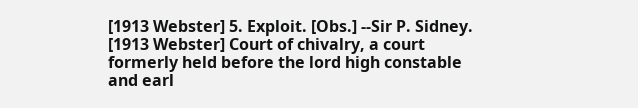[1913 Webster] 5. Exploit. [Obs.] --Sir P. Sidney. [1913 Webster] Court of chivalry, a court formerly held before the lord high constable and earl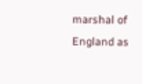marshal of England as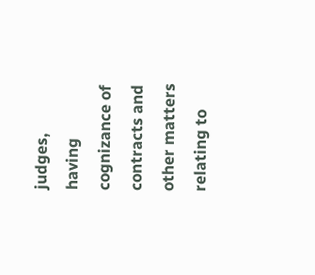judges, having cognizance of contracts and other matters relating to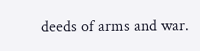deeds of arms and war.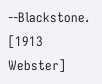--Blackstone. [1913 Webster]